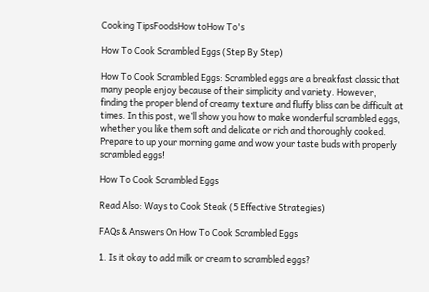Cooking TipsFoodsHow toHow To's

How To Cook Scrambled Eggs (Step By Step)

How To Cook Scrambled Eggs: Scrambled eggs are a breakfast classic that many people enjoy because of their simplicity and variety. However, finding the proper blend of creamy texture and fluffy bliss can be difficult at times. In this post, we’ll show you how to make wonderful scrambled eggs, whether you like them soft and delicate or rich and thoroughly cooked. Prepare to up your morning game and wow your taste buds with properly scrambled eggs!

How To Cook Scrambled Eggs

Read Also: Ways to Cook Steak (5 Effective Strategies)

FAQs & Answers On How To Cook Scrambled Eggs

1. Is it okay to add milk or cream to scrambled eggs?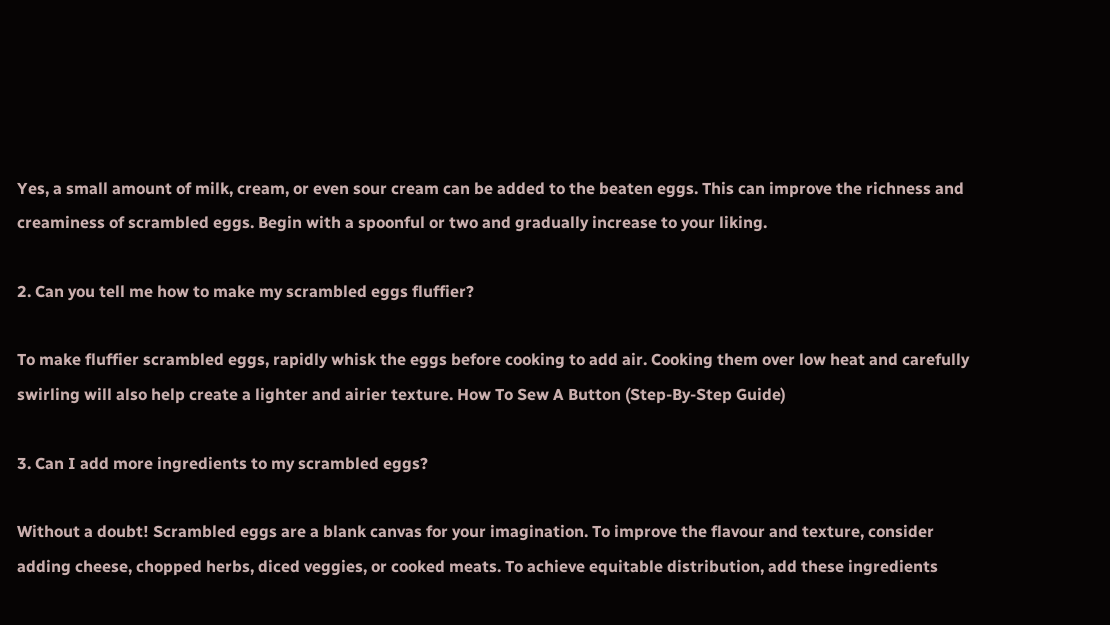Yes, a small amount of milk, cream, or even sour cream can be added to the beaten eggs. This can improve the richness and creaminess of scrambled eggs. Begin with a spoonful or two and gradually increase to your liking.

2. Can you tell me how to make my scrambled eggs fluffier?

To make fluffier scrambled eggs, rapidly whisk the eggs before cooking to add air. Cooking them over low heat and carefully swirling will also help create a lighter and airier texture. How To Sew A Button (Step-By-Step Guide)

3. Can I add more ingredients to my scrambled eggs?

Without a doubt! Scrambled eggs are a blank canvas for your imagination. To improve the flavour and texture, consider adding cheese, chopped herbs, diced veggies, or cooked meats. To achieve equitable distribution, add these ingredients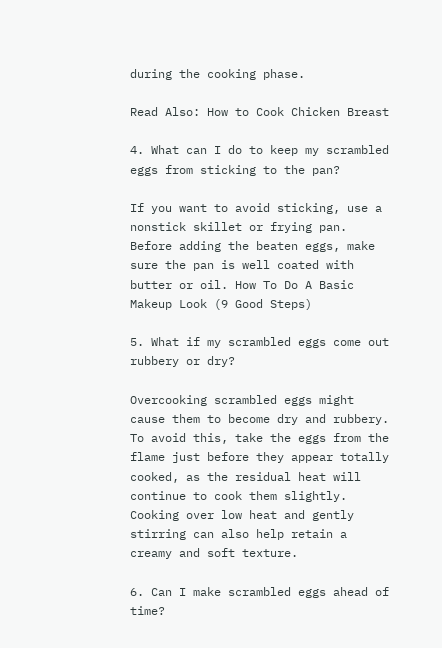during the cooking phase.

Read Also: How to Cook Chicken Breast

4. What can I do to keep my scrambled eggs from sticking to the pan?

If you want to avoid sticking, use a nonstick skillet or frying pan. Before adding the beaten eggs, make sure the pan is well coated with butter or oil. How To Do A Basic Makeup Look (9 Good Steps)

5. What if my scrambled eggs come out rubbery or dry?

Overcooking scrambled eggs might cause them to become dry and rubbery. To avoid this, take the eggs from the flame just before they appear totally cooked, as the residual heat will continue to cook them slightly. Cooking over low heat and gently stirring can also help retain a creamy and soft texture.

6. Can I make scrambled eggs ahead of time?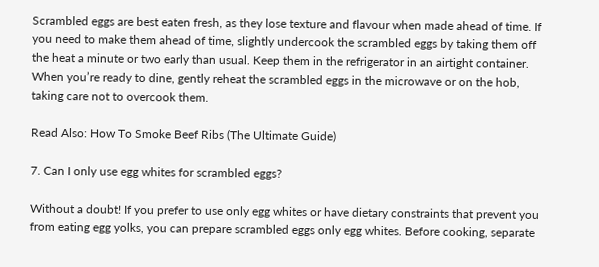Scrambled eggs are best eaten fresh, as they lose texture and flavour when made ahead of time. If you need to make them ahead of time, slightly undercook the scrambled eggs by taking them off the heat a minute or two early than usual. Keep them in the refrigerator in an airtight container. When you’re ready to dine, gently reheat the scrambled eggs in the microwave or on the hob, taking care not to overcook them.

Read Also: How To Smoke Beef Ribs (The Ultimate Guide)

7. Can I only use egg whites for scrambled eggs?

Without a doubt! If you prefer to use only egg whites or have dietary constraints that prevent you from eating egg yolks, you can prepare scrambled eggs only egg whites. Before cooking, separate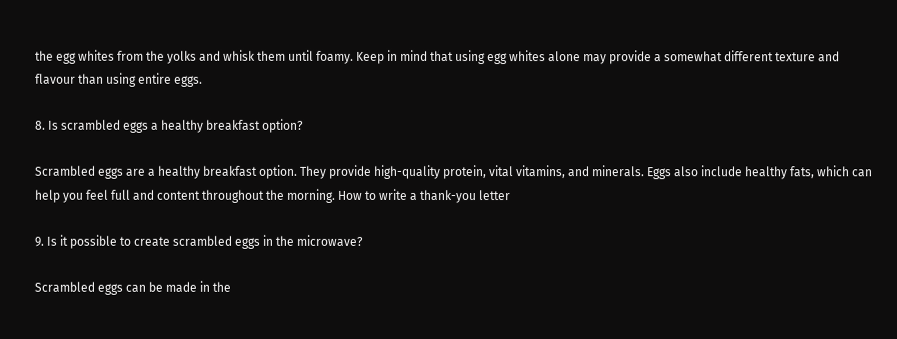the egg whites from the yolks and whisk them until foamy. Keep in mind that using egg whites alone may provide a somewhat different texture and flavour than using entire eggs.

8. Is scrambled eggs a healthy breakfast option?

Scrambled eggs are a healthy breakfast option. They provide high-quality protein, vital vitamins, and minerals. Eggs also include healthy fats, which can help you feel full and content throughout the morning. How to write a thank-you letter

9. Is it possible to create scrambled eggs in the microwave?

Scrambled eggs can be made in the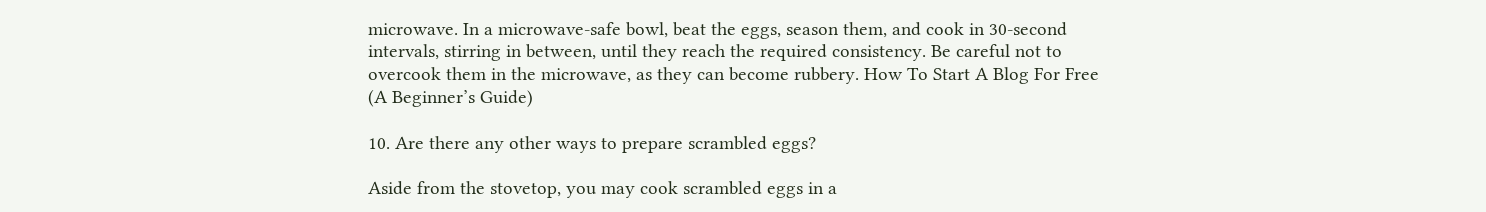microwave. In a microwave-safe bowl, beat the eggs, season them, and cook in 30-second intervals, stirring in between, until they reach the required consistency. Be careful not to overcook them in the microwave, as they can become rubbery. How To Start A Blog For Free (A Beginner’s Guide)

10. Are there any other ways to prepare scrambled eggs?

Aside from the stovetop, you may cook scrambled eggs in a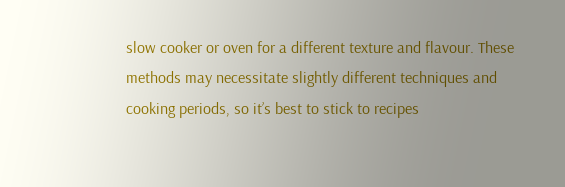slow cooker or oven for a different texture and flavour. These methods may necessitate slightly different techniques and cooking periods, so it’s best to stick to recipes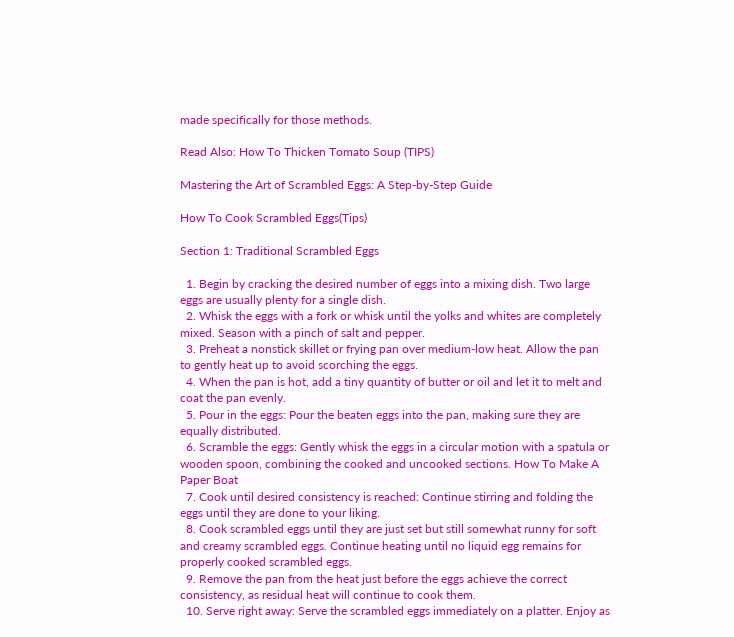made specifically for those methods.

Read Also: How To Thicken Tomato Soup (TIPS)

Mastering the Art of Scrambled Eggs: A Step-by-Step Guide

How To Cook Scrambled Eggs(Tips)

Section 1: Traditional Scrambled Eggs

  1. Begin by cracking the desired number of eggs into a mixing dish. Two large eggs are usually plenty for a single dish.
  2. Whisk the eggs with a fork or whisk until the yolks and whites are completely mixed. Season with a pinch of salt and pepper.
  3. Preheat a nonstick skillet or frying pan over medium-low heat. Allow the pan to gently heat up to avoid scorching the eggs.
  4. When the pan is hot, add a tiny quantity of butter or oil and let it to melt and coat the pan evenly.
  5. Pour in the eggs: Pour the beaten eggs into the pan, making sure they are equally distributed.
  6. Scramble the eggs: Gently whisk the eggs in a circular motion with a spatula or wooden spoon, combining the cooked and uncooked sections. How To Make A Paper Boat
  7. Cook until desired consistency is reached: Continue stirring and folding the eggs until they are done to your liking.
  8. Cook scrambled eggs until they are just set but still somewhat runny for soft and creamy scrambled eggs. Continue heating until no liquid egg remains for properly cooked scrambled eggs.
  9. Remove the pan from the heat just before the eggs achieve the correct consistency, as residual heat will continue to cook them.
  10. Serve right away: Serve the scrambled eggs immediately on a platter. Enjoy as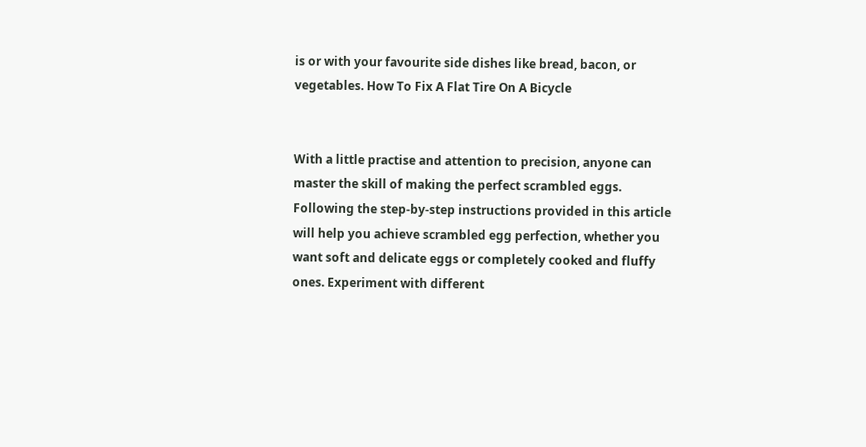is or with your favourite side dishes like bread, bacon, or vegetables. How To Fix A Flat Tire On A Bicycle


With a little practise and attention to precision, anyone can master the skill of making the perfect scrambled eggs. Following the step-by-step instructions provided in this article will help you achieve scrambled egg perfection, whether you want soft and delicate eggs or completely cooked and fluffy ones. Experiment with different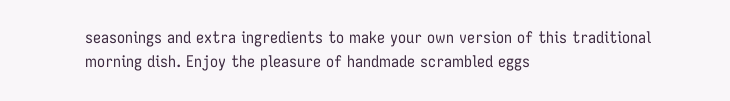seasonings and extra ingredients to make your own version of this traditional morning dish. Enjoy the pleasure of handmade scrambled eggs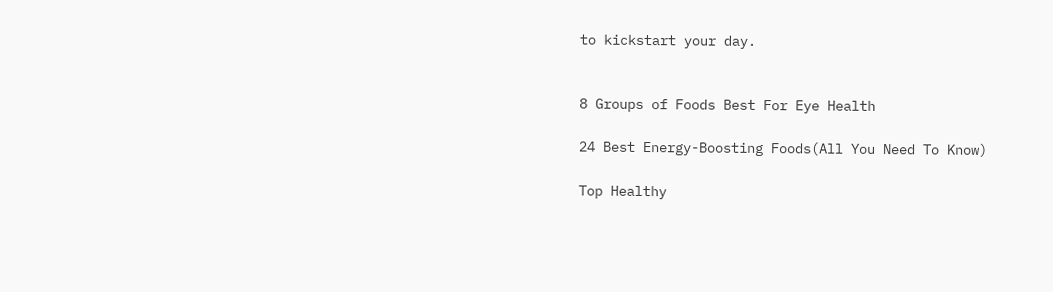to kickstart your day.


8 Groups of Foods Best For Eye Health

24 Best Energy-Boosting Foods(All You Need To Know)

Top Healthy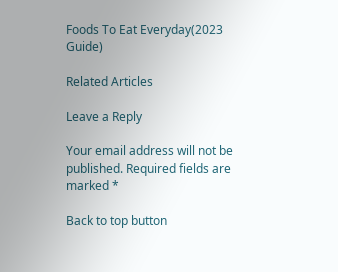Foods To Eat Everyday(2023 Guide)

Related Articles

Leave a Reply

Your email address will not be published. Required fields are marked *

Back to top button